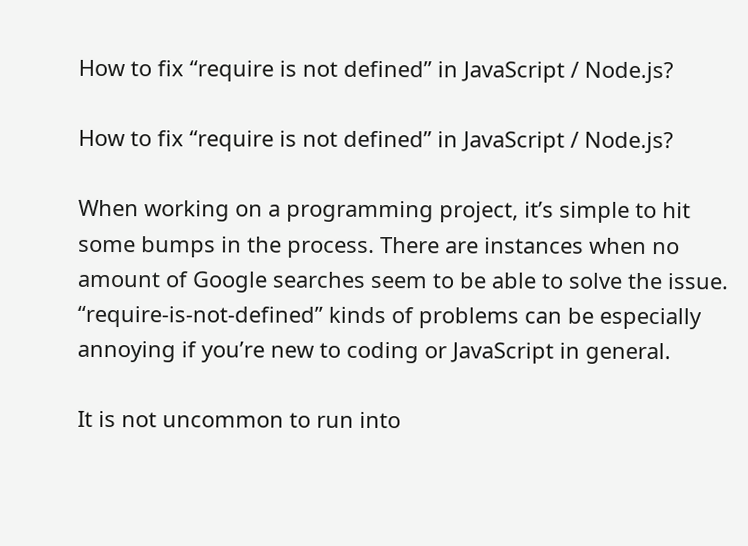How to fix “require is not defined” in JavaScript / Node.js?

How to fix “require is not defined” in JavaScript / Node.js?

When working on a programming project, it’s simple to hit some bumps in the process. There are instances when no amount of Google searches seem to be able to solve the issue. “require-is-not-defined” kinds of problems can be especially annoying if you’re new to coding or JavaScript in general.

It is not uncommon to run into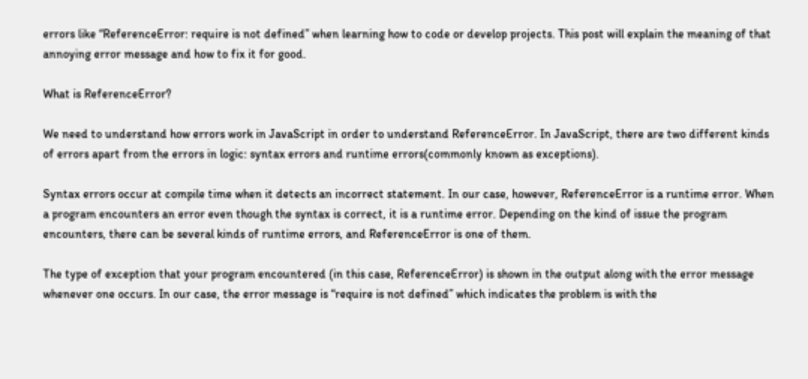errors like “ReferenceError: require is not defined” when learning how to code or develop projects. This post will explain the meaning of that annoying error message and how to fix it for good.

What is ReferenceError?

We need to understand how errors work in JavaScript in order to understand ReferenceError. In JavaScript, there are two different kinds of errors apart from the errors in logic: syntax errors and runtime errors(commonly known as exceptions).

Syntax errors occur at compile time when it detects an incorrect statement. In our case, however, ReferenceError is a runtime error. When a program encounters an error even though the syntax is correct, it is a runtime error. Depending on the kind of issue the program encounters, there can be several kinds of runtime errors, and ReferenceError is one of them.

The type of exception that your program encountered (in this case, ReferenceError) is shown in the output along with the error message whenever one occurs. In our case, the error message is “require is not defined” which indicates the problem is with the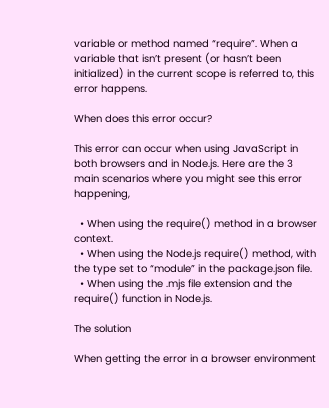variable or method named “require”. When a variable that isn’t present (or hasn’t been initialized) in the current scope is referred to, this error happens.

When does this error occur?

This error can occur when using JavaScript in both browsers and in Node.js. Here are the 3 main scenarios where you might see this error happening,

  • When using the require() method in a browser context.
  • When using the Node.js require() method, with the type set to “module” in the package.json file.
  • When using the .mjs file extension and the require() function in Node.js.

The solution

When getting the error in a browser environment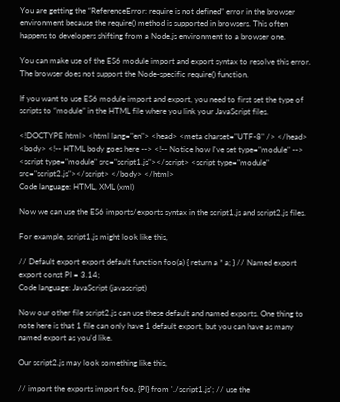You are getting the “ReferenceError: require is not defined” error in the browser environment because the require() method is supported in browsers. This often happens to developers shifting from a Node.js environment to a browser one.

You can make use of the ES6 module import and export syntax to resolve this error. The browser does not support the Node-specific require() function.

If you want to use ES6 module import and export, you need to first set the type of scripts to “module” in the HTML file where you link your JavaScript files.

<!DOCTYPE html> <html lang="en"> <head> <meta charset="UTF-8" /> </head> <body> <!-- HTML body goes here --> <!-- Notice how I've set type="module" --> <script type="module" src="script1.js"></script> <script type="module" src="script2.js"></script> </body> </html>
Code language: HTML, XML (xml)

Now we can use the ES6 imports/exports syntax in the script1.js and script2.js files.

For example, script1.js might look like this,

// Default export export default function foo(a) { return a * a; } // Named export export const PI = 3.14;
Code language: JavaScript (javascript)

Now our other file script2.js can use these default and named exports. One thing to note here is that 1 file can only have 1 default export, but you can have as many named export as you’d like.

Our script2.js may look something like this,

// import the exports import foo, {PI} from './script1.js'; // use the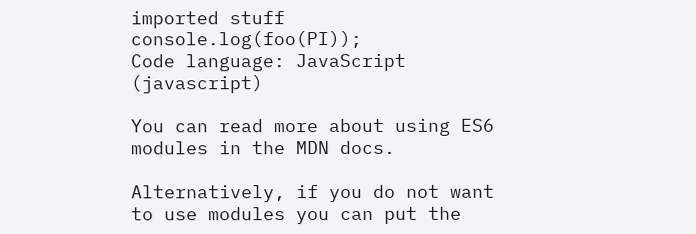imported stuff console.log(foo(PI));
Code language: JavaScript (javascript)

You can read more about using ES6 modules in the MDN docs.

Alternatively, if you do not want to use modules you can put the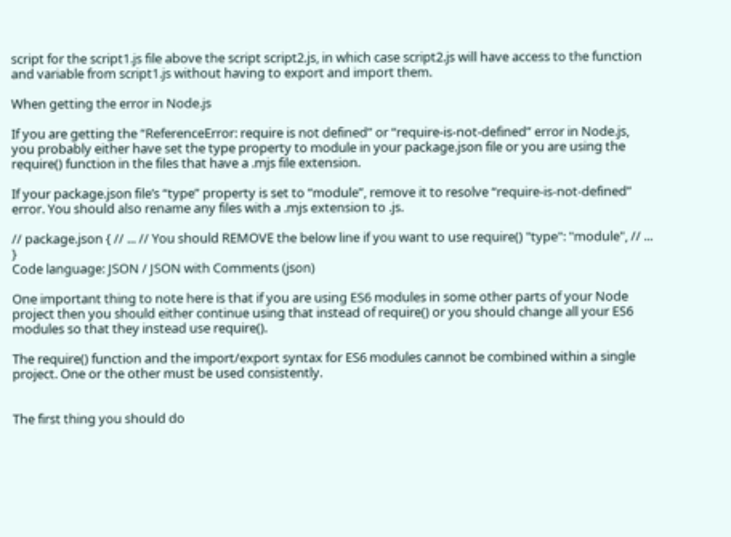script for the script1.js file above the script script2.js, in which case script2.js will have access to the function and variable from script1.js without having to export and import them.

When getting the error in Node.js

If you are getting the “ReferenceError: require is not defined” or “require-is-not-defined” error in Node.js, you probably either have set the type property to module in your package.json file or you are using the require() function in the files that have a .mjs file extension.

If your package.json file’s “type” property is set to “module”, remove it to resolve “require-is-not-defined” error. You should also rename any files with a .mjs extension to .js.

// package.json { // ... // You should REMOVE the below line if you want to use require() "type": "module", // ... }
Code language: JSON / JSON with Comments (json)

One important thing to note here is that if you are using ES6 modules in some other parts of your Node project then you should either continue using that instead of require() or you should change all your ES6 modules so that they instead use require().

The require() function and the import/export syntax for ES6 modules cannot be combined within a single project. One or the other must be used consistently.


The first thing you should do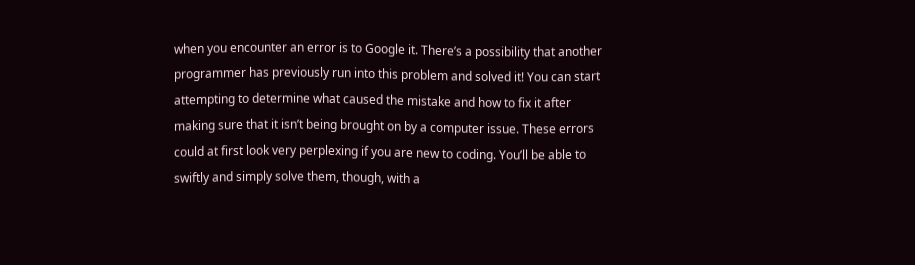when you encounter an error is to Google it. There’s a possibility that another programmer has previously run into this problem and solved it! You can start attempting to determine what caused the mistake and how to fix it after making sure that it isn’t being brought on by a computer issue. These errors could at first look very perplexing if you are new to coding. You’ll be able to swiftly and simply solve them, though, with a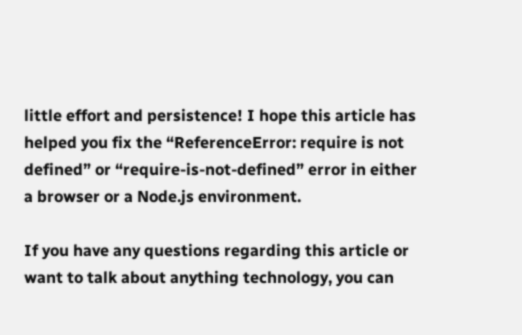little effort and persistence! I hope this article has helped you fix the “ReferenceError: require is not defined” or “require-is-not-defined” error in either a browser or a Node.js environment.

If you have any questions regarding this article or want to talk about anything technology, you can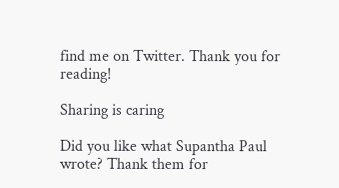find me on Twitter. Thank you for reading!

Sharing is caring

Did you like what Supantha Paul wrote? Thank them for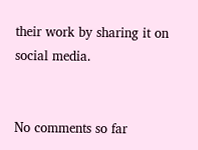their work by sharing it on social media.


No comments so far